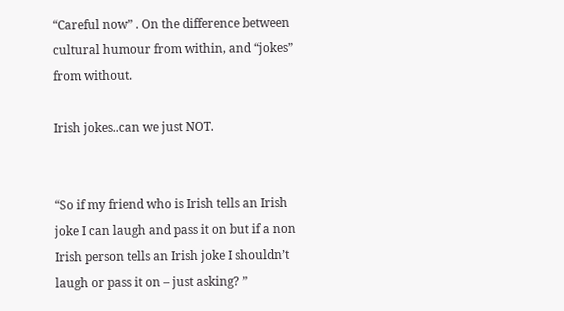“Careful now” . On the difference between cultural humour from within, and “jokes” from without.

Irish jokes..can we just NOT.


“So if my friend who is Irish tells an Irish joke I can laugh and pass it on but if a non Irish person tells an Irish joke I shouldn’t laugh or pass it on – just asking? ”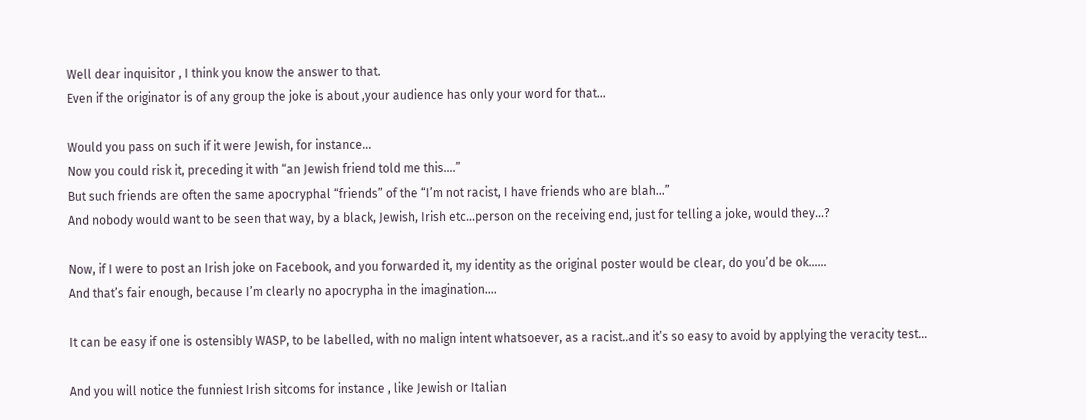Well dear inquisitor , I think you know the answer to that.
Even if the originator is of any group the joke is about ,your audience has only your word for that…

Would you pass on such if it were Jewish, for instance…
Now you could risk it, preceding it with “an Jewish friend told me this….”
But such friends are often the same apocryphal “friends” of the “I’m not racist, I have friends who are blah…”
And nobody would want to be seen that way, by a black, Jewish, Irish etc…person on the receiving end, just for telling a joke, would they…?

Now, if I were to post an Irish joke on Facebook, and you forwarded it, my identity as the original poster would be clear, do you’d be ok……
And that’s fair enough, because I’m clearly no apocrypha in the imagination….

It can be easy if one is ostensibly WASP, to be labelled, with no malign intent whatsoever, as a racist..and it’s so easy to avoid by applying the veracity test…

And you will notice the funniest Irish sitcoms for instance , like Jewish or Italian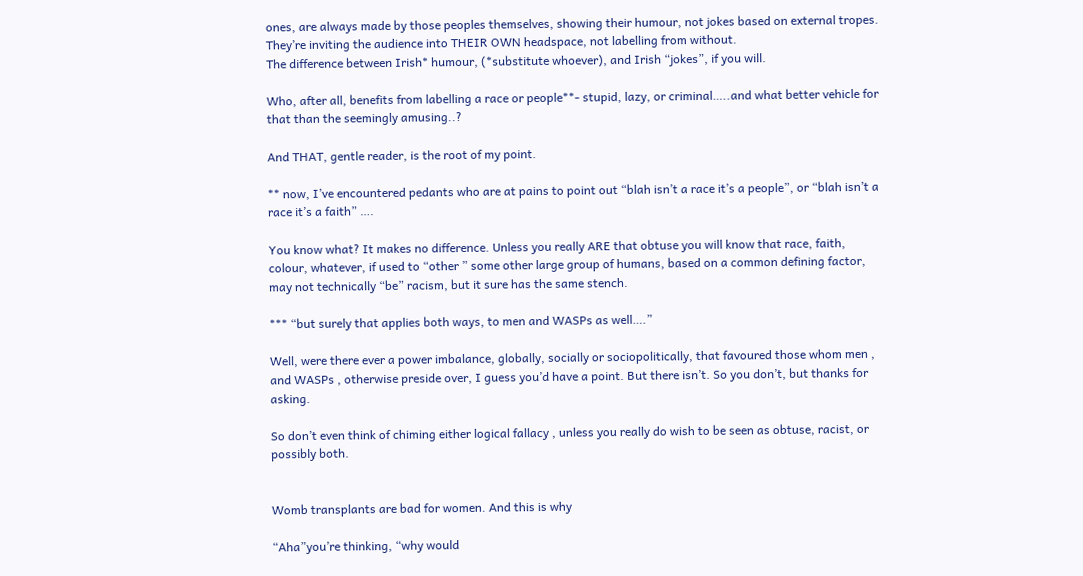ones, are always made by those peoples themselves, showing their humour, not jokes based on external tropes.
They’re inviting the audience into THEIR OWN headspace, not labelling from without.
The difference between Irish* humour, (*substitute whoever), and Irish “jokes”, if you will.

Who, after all, benefits from labelling a race or people**- stupid, lazy, or criminal…..and what better vehicle for that than the seemingly amusing..?

And THAT, gentle reader, is the root of my point.

** now, I’ve encountered pedants who are at pains to point out “blah isn’t a race it’s a people”, or “blah isn’t a race it’s a faith” ….

You know what? It makes no difference. Unless you really ARE that obtuse you will know that race, faith, colour, whatever, if used to “other ” some other large group of humans, based on a common defining factor, may not technically “be” racism, but it sure has the same stench.

*** “but surely that applies both ways, to men and WASPs as well….”

Well, were there ever a power imbalance, globally, socially or sociopolitically, that favoured those whom men , and WASPs , otherwise preside over, I guess you’d have a point. But there isn’t. So you don’t, but thanks for asking.

So don’t even think of chiming either logical fallacy , unless you really do wish to be seen as obtuse, racist, or possibly both.


Womb transplants are bad for women. And this is why

“Aha”you’re thinking, “why would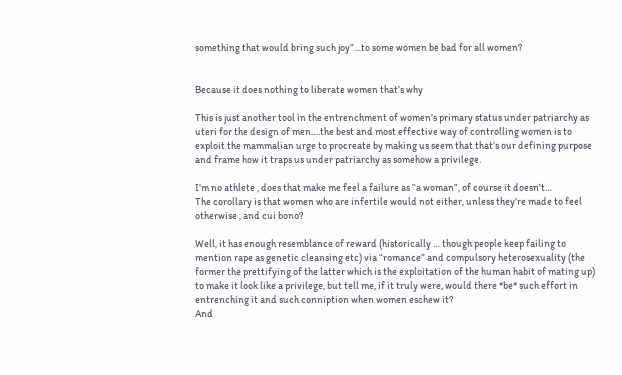something that would bring such joy”…to some women be bad for all women?


Because it does nothing to liberate women that’s why

This is just another tool in the entrenchment of women’s primary status under patriarchy as uteri for the design of men….the best and most effective way of controlling women is to exploit the mammalian urge to procreate by making us seem that that’s our defining purpose and frame how it traps us under patriarchy as somehow a privilege.

I’m no athlete , does that make me feel a failure as “a woman”, of course it doesn’t…
The corollary is that women who are infertile would not either, unless they’re made to feel otherwise , and cui bono?

Well, it has enough resemblance of reward (historically … though people keep failing to mention rape as genetic cleansing etc) via “romance” and compulsory heterosexuality (the former the prettifying of the latter which is the exploitation of the human habit of mating up) to make it look like a privilege, but tell me, if it truly were, would there *be* such effort in entrenching it and such conniption when women eschew it?
And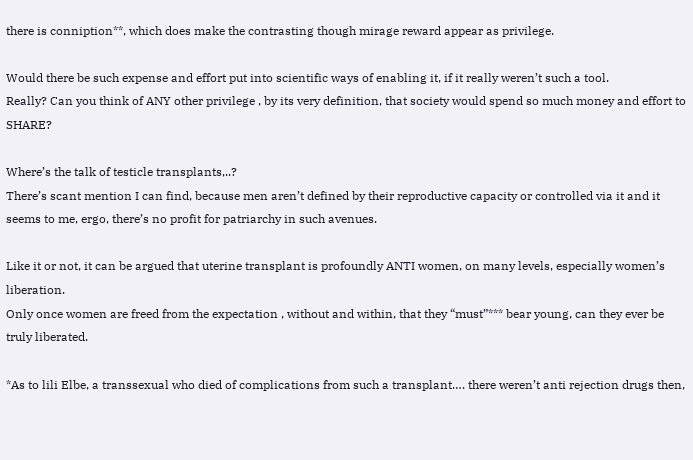there is conniption**, which does make the contrasting though mirage reward appear as privilege.

Would there be such expense and effort put into scientific ways of enabling it, if it really weren’t such a tool.
Really? Can you think of ANY other privilege , by its very definition, that society would spend so much money and effort to SHARE?

Where’s the talk of testicle transplants,..?
There’s scant mention I can find, because men aren’t defined by their reproductive capacity or controlled via it and it seems to me, ergo, there’s no profit for patriarchy in such avenues.

Like it or not, it can be argued that uterine transplant is profoundly ANTI women, on many levels, especially women’s liberation.
Only once women are freed from the expectation , without and within, that they “must”*** bear young, can they ever be truly liberated.

*As to lili Elbe, a transsexual who died of complications from such a transplant…. there weren’t anti rejection drugs then,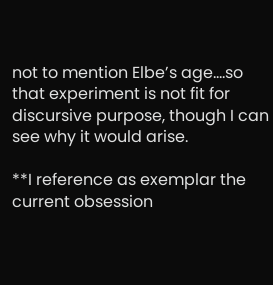not to mention Elbe’s age….so that experiment is not fit for discursive purpose, though I can see why it would arise.

**I reference as exemplar the current obsession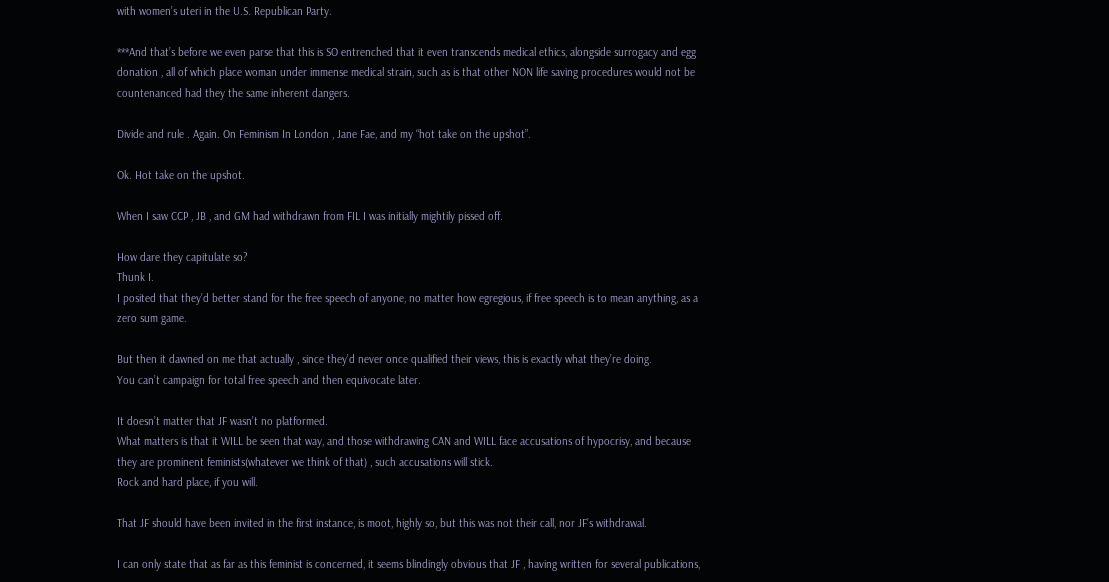with women’s uteri in the U.S. Republican Party.

***And that’s before we even parse that this is SO entrenched that it even transcends medical ethics, alongside surrogacy and egg donation , all of which place woman under immense medical strain, such as is that other NON life saving procedures would not be countenanced had they the same inherent dangers.

Divide and rule . Again. On Feminism In London , Jane Fae, and my “hot take on the upshot”.

Ok. Hot take on the upshot.

When I saw CCP , JB , and GM had withdrawn from FIL I was initially mightily pissed off.

How dare they capitulate so?
Thunk I.
I posited that they’d better stand for the free speech of anyone, no matter how egregious, if free speech is to mean anything, as a zero sum game.

But then it dawned on me that actually , since they’d never once qualified their views, this is exactly what they’re doing.
You can’t campaign for total free speech and then equivocate later.

It doesn’t matter that JF wasn’t no platformed.
What matters is that it WILL be seen that way, and those withdrawing CAN and WILL face accusations of hypocrisy, and because they are prominent feminists(whatever we think of that) , such accusations will stick.
Rock and hard place, if you will.

That JF should have been invited in the first instance, is moot, highly so, but this was not their call, nor JF’s withdrawal.

I can only state that as far as this feminist is concerned, it seems blindingly obvious that JF , having written for several publications,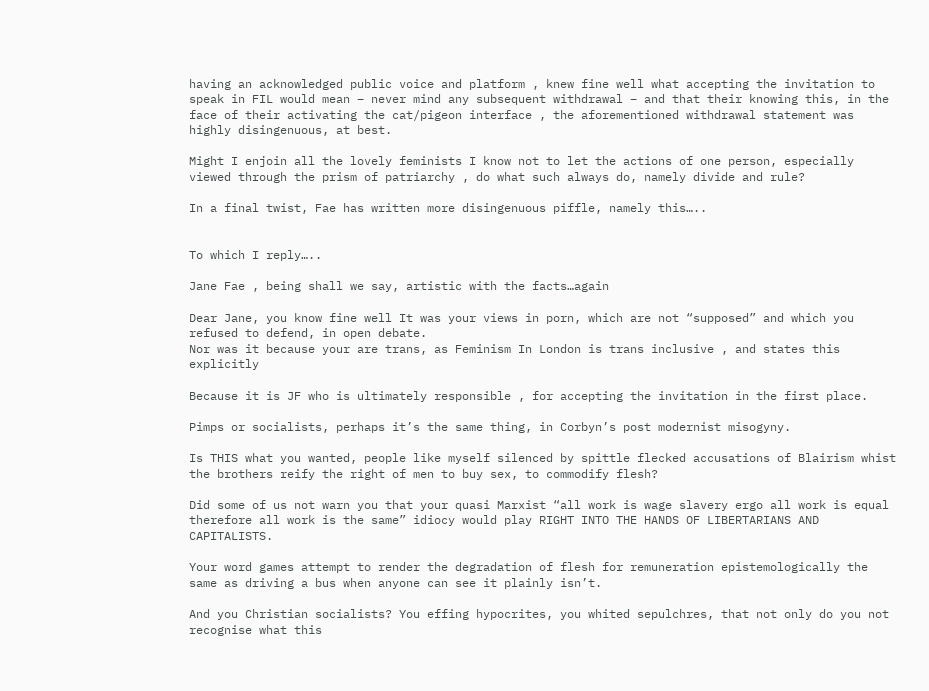having an acknowledged public voice and platform , knew fine well what accepting the invitation to speak in FIL would mean – never mind any subsequent withdrawal – and that their knowing this, in the face of their activating the cat/pigeon interface , the aforementioned withdrawal statement was highly disingenuous, at best.

Might I enjoin all the lovely feminists I know not to let the actions of one person, especially viewed through the prism of patriarchy , do what such always do, namely divide and rule?

In a final twist, Fae has written more disingenuous piffle, namely this…..


To which I reply…..

Jane Fae , being shall we say, artistic with the facts…again

Dear Jane, you know fine well It was your views in porn, which are not “supposed” and which you refused to defend, in open debate.
Nor was it because your are trans, as Feminism In London is trans inclusive , and states this explicitly

Because it is JF who is ultimately responsible , for accepting the invitation in the first place.

Pimps or socialists, perhaps it’s the same thing, in Corbyn’s post modernist misogyny.

Is THIS what you wanted, people like myself silenced by spittle flecked accusations of Blairism whist the brothers reify the right of men to buy sex, to commodify flesh?

Did some of us not warn you that your quasi Marxist “all work is wage slavery ergo all work is equal therefore all work is the same” idiocy would play RIGHT INTO THE HANDS OF LIBERTARIANS AND CAPITALISTS.

Your word games attempt to render the degradation of flesh for remuneration epistemologically the same as driving a bus when anyone can see it plainly isn’t.

And you Christian socialists? You effing hypocrites, you whited sepulchres, that not only do you not recognise what this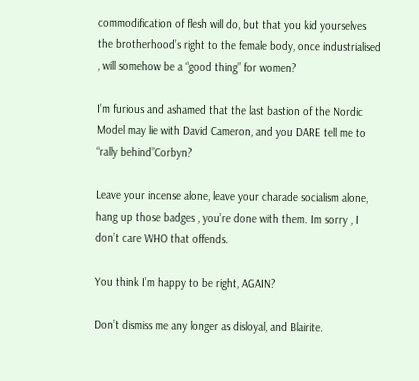commodification of flesh will do, but that you kid yourselves the brotherhood’s right to the female body, once industrialised , will somehow be a “good thing” for women?

I’m furious and ashamed that the last bastion of the Nordic Model may lie with David Cameron, and you DARE tell me to “rally behind”Corbyn?

Leave your incense alone, leave your charade socialism alone, hang up those badges , you’re done with them. Im sorry , I don’t care WHO that offends.

You think I’m happy to be right, AGAIN?

Don’t dismiss me any longer as disloyal, and Blairite.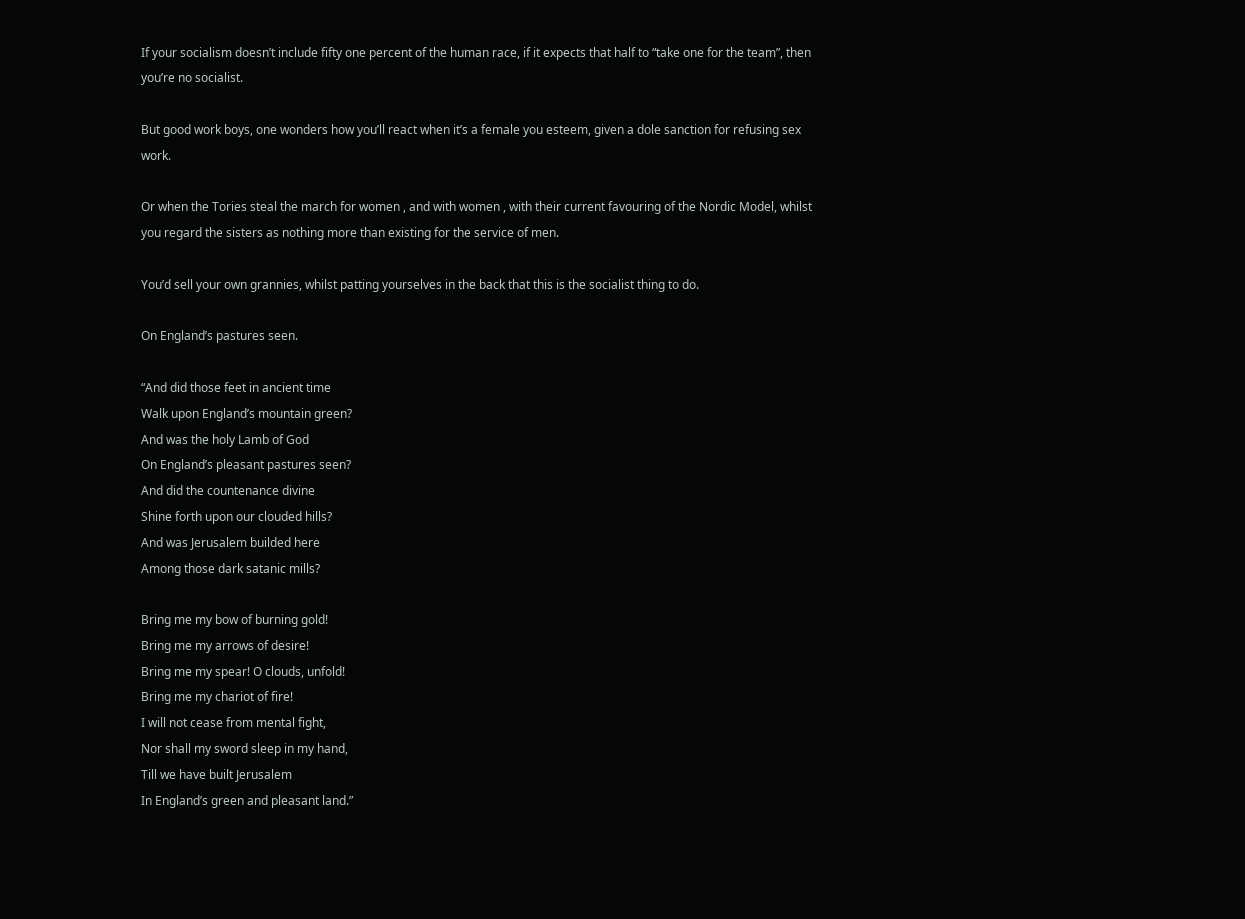If your socialism doesn’t include fifty one percent of the human race, if it expects that half to “take one for the team”, then you’re no socialist.

But good work boys, one wonders how you’ll react when it’s a female you esteem, given a dole sanction for refusing sex work.

Or when the Tories steal the march for women , and with women , with their current favouring of the Nordic Model, whilst you regard the sisters as nothing more than existing for the service of men.

You’d sell your own grannies, whilst patting yourselves in the back that this is the socialist thing to do.

On England’s pastures seen.

“And did those feet in ancient time
Walk upon England’s mountain green?
And was the holy Lamb of God
On England’s pleasant pastures seen?
And did the countenance divine
Shine forth upon our clouded hills?
And was Jerusalem builded here
Among those dark satanic mills?

Bring me my bow of burning gold!
Bring me my arrows of desire!
Bring me my spear! O clouds, unfold!
Bring me my chariot of fire!
I will not cease from mental fight,
Nor shall my sword sleep in my hand,
Till we have built Jerusalem
In England’s green and pleasant land.”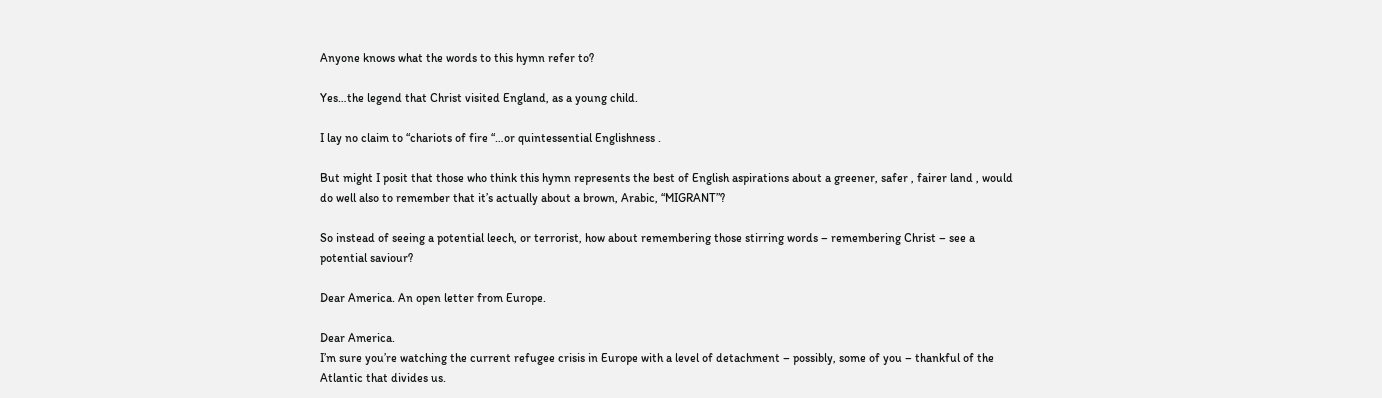Anyone knows what the words to this hymn refer to?

Yes…the legend that Christ visited England, as a young child.

I lay no claim to “chariots of fire “…or quintessential Englishness .

But might I posit that those who think this hymn represents the best of English aspirations about a greener, safer , fairer land , would do well also to remember that it’s actually about a brown, Arabic, “MIGRANT”?

So instead of seeing a potential leech, or terrorist, how about remembering those stirring words – remembering Christ – see a potential saviour?

Dear America. An open letter from Europe.

Dear America.
I’m sure you’re watching the current refugee crisis in Europe with a level of detachment – possibly, some of you – thankful of the Atlantic that divides us.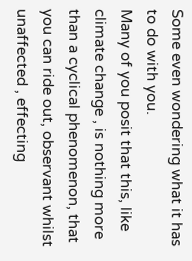Some even wondering what it has to do with you.
Many of you posit that this, like climate change , is nothing more than a cyclical phenomenon, that you can ride out, observant whilst unaffected , effecting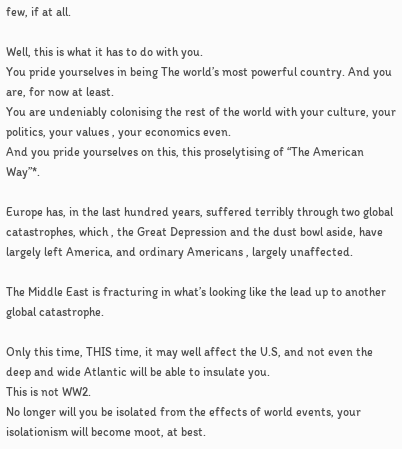few, if at all.

Well, this is what it has to do with you.
You pride yourselves in being The world’s most powerful country. And you are, for now at least.
You are undeniably colonising the rest of the world with your culture, your politics, your values , your economics even.
And you pride yourselves on this, this proselytising of “The American Way”*.

Europe has, in the last hundred years, suffered terribly through two global catastrophes, which , the Great Depression and the dust bowl aside, have largely left America, and ordinary Americans , largely unaffected.

The Middle East is fracturing in what’s looking like the lead up to another global catastrophe.

Only this time, THIS time, it may well affect the U.S, and not even the deep and wide Atlantic will be able to insulate you.
This is not WW2.
No longer will you be isolated from the effects of world events, your isolationism will become moot, at best.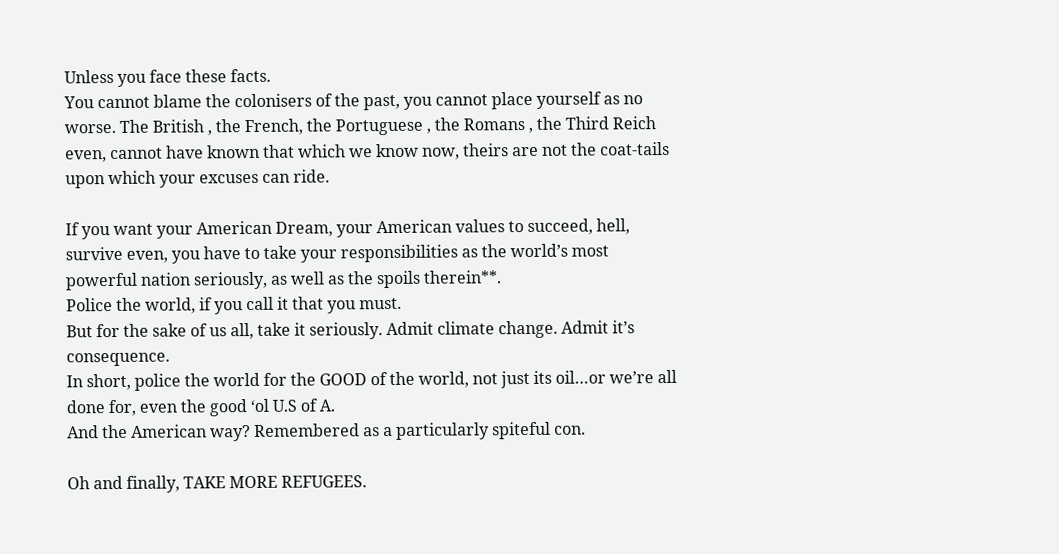Unless you face these facts.
You cannot blame the colonisers of the past, you cannot place yourself as no worse. The British , the French, the Portuguese , the Romans , the Third Reich even, cannot have known that which we know now, theirs are not the coat-tails upon which your excuses can ride.

If you want your American Dream, your American values to succeed, hell, survive even, you have to take your responsibilities as the world’s most powerful nation seriously, as well as the spoils therein**.
Police the world, if you call it that you must.
But for the sake of us all, take it seriously. Admit climate change. Admit it’s consequence.
In short, police the world for the GOOD of the world, not just its oil…or we’re all done for, even the good ‘ol U.S of A.
And the American way? Remembered as a particularly spiteful con.

Oh and finally, TAKE MORE REFUGEES.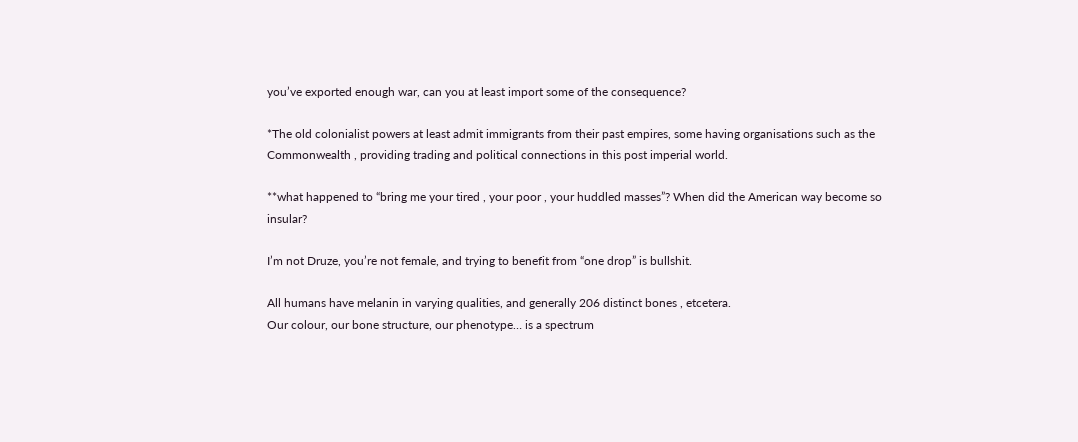you’ve exported enough war, can you at least import some of the consequence?

*The old colonialist powers at least admit immigrants from their past empires, some having organisations such as the Commonwealth , providing trading and political connections in this post imperial world.

**what happened to “bring me your tired , your poor , your huddled masses”? When did the American way become so insular?

I’m not Druze, you’re not female, and trying to benefit from “one drop” is bullshit.

All humans have melanin in varying qualities, and generally 206 distinct bones , etcetera.
Our colour, our bone structure, our phenotype… is a spectrum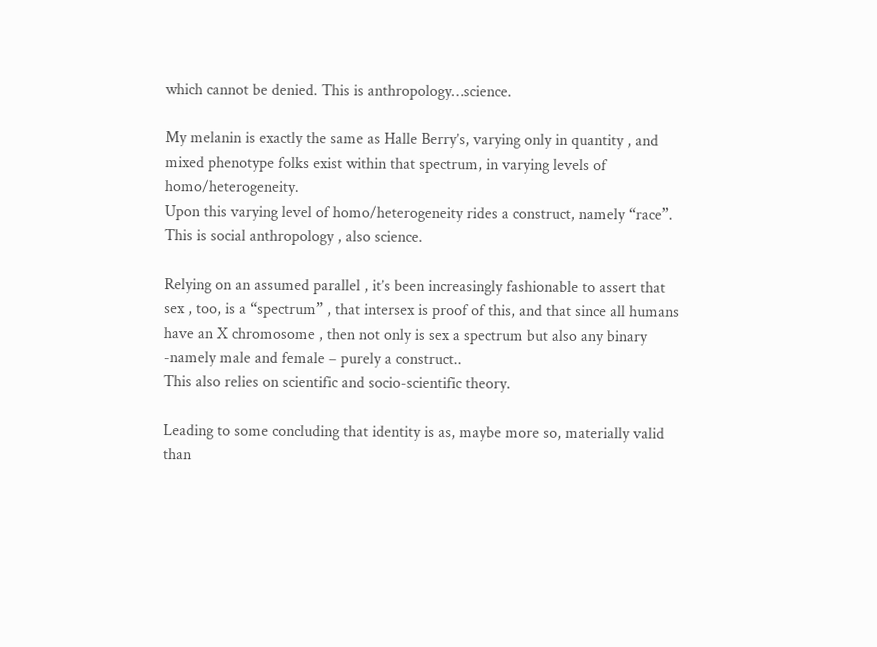which cannot be denied. This is anthropology…science.

My melanin is exactly the same as Halle Berry’s, varying only in quantity , and mixed phenotype folks exist within that spectrum, in varying levels of homo/heterogeneity.
Upon this varying level of homo/heterogeneity rides a construct, namely “race”.
This is social anthropology , also science.

Relying on an assumed parallel , it’s been increasingly fashionable to assert that sex , too, is a “spectrum” , that intersex is proof of this, and that since all humans have an X chromosome , then not only is sex a spectrum but also any binary -namely male and female – purely a construct..
This also relies on scientific and socio-scientific theory.

Leading to some concluding that identity is as, maybe more so, materially valid than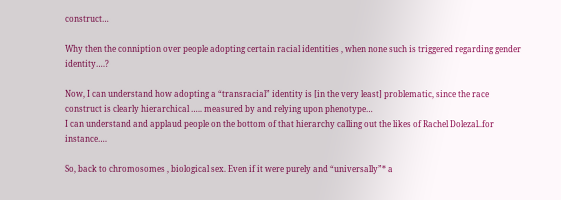construct…

Why then the conniption over people adopting certain racial identities , when none such is triggered regarding gender identity….?

Now, I can understand how adopting a “transracial” identity is [in the very least] problematic, since the race construct is clearly hierarchical ….. measured by and relying upon phenotype…
I can understand and applaud people on the bottom of that hierarchy calling out the likes of Rachel Dolezal..for instance….

So, back to chromosomes , biological sex. Even if it were purely and “universally”* a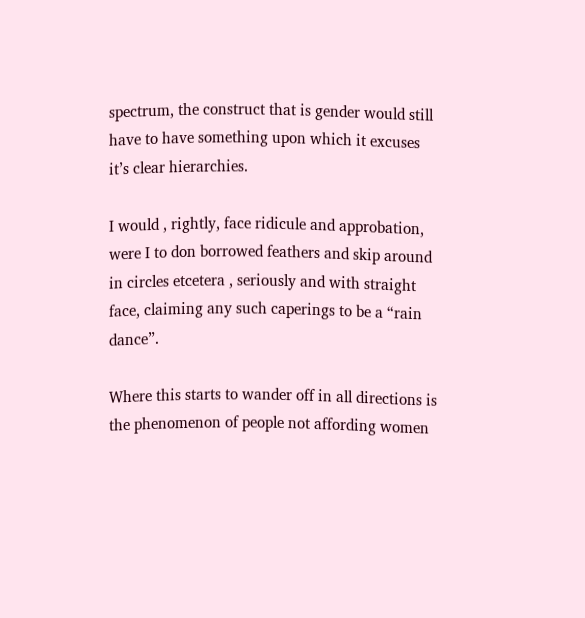spectrum, the construct that is gender would still have to have something upon which it excuses it’s clear hierarchies.

I would , rightly, face ridicule and approbation, were I to don borrowed feathers and skip around in circles etcetera , seriously and with straight face, claiming any such caperings to be a “rain dance”.

Where this starts to wander off in all directions is the phenomenon of people not affording women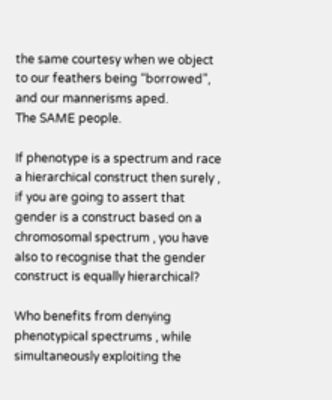the same courtesy when we object to our feathers being “borrowed”, and our mannerisms aped.
The SAME people.

If phenotype is a spectrum and race a hierarchical construct then surely , if you are going to assert that gender is a construct based on a chromosomal spectrum , you have also to recognise that the gender construct is equally hierarchical?

Who benefits from denying phenotypical spectrums , while simultaneously exploiting the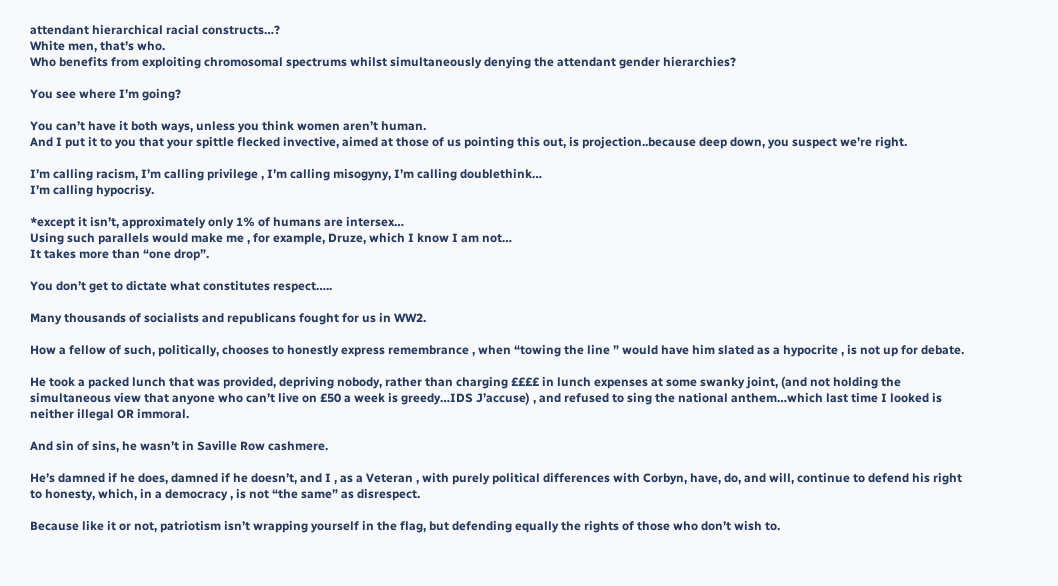attendant hierarchical racial constructs…?
White men, that’s who.
Who benefits from exploiting chromosomal spectrums whilst simultaneously denying the attendant gender hierarchies?

You see where I’m going?

You can’t have it both ways, unless you think women aren’t human.
And I put it to you that your spittle flecked invective, aimed at those of us pointing this out, is projection..because deep down, you suspect we’re right.

I’m calling racism, I’m calling privilege , I’m calling misogyny, I’m calling doublethink…
I’m calling hypocrisy.

*except it isn’t, approximately only 1% of humans are intersex…
Using such parallels would make me , for example, Druze, which I know I am not…
It takes more than “one drop”.

You don’t get to dictate what constitutes respect…..

Many thousands of socialists and republicans fought for us in WW2.

How a fellow of such, politically, chooses to honestly express remembrance , when “towing the line ” would have him slated as a hypocrite , is not up for debate.

He took a packed lunch that was provided, depriving nobody, rather than charging ££££ in lunch expenses at some swanky joint, (and not holding the simultaneous view that anyone who can’t live on £50 a week is greedy…IDS J’accuse) , and refused to sing the national anthem…which last time I looked is neither illegal OR immoral.

And sin of sins, he wasn’t in Saville Row cashmere.

He’s damned if he does, damned if he doesn’t, and I , as a Veteran , with purely political differences with Corbyn, have, do, and will, continue to defend his right to honesty, which, in a democracy , is not “the same” as disrespect.

Because like it or not, patriotism isn’t wrapping yourself in the flag, but defending equally the rights of those who don’t wish to.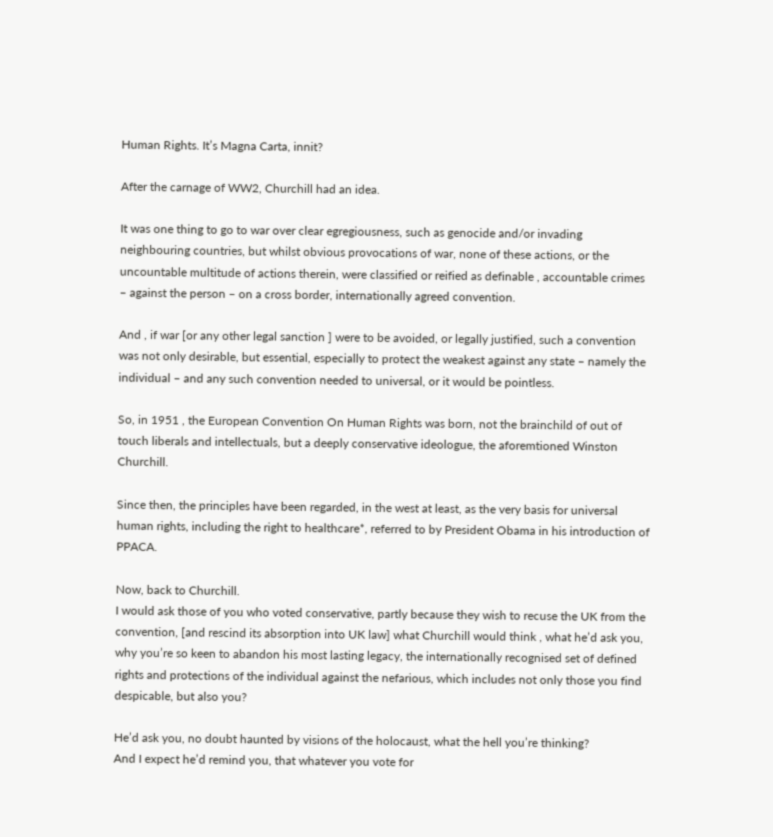Human Rights. It’s Magna Carta, innit?

After the carnage of WW2, Churchill had an idea.

It was one thing to go to war over clear egregiousness, such as genocide and/or invading neighbouring countries, but whilst obvious provocations of war, none of these actions, or the uncountable multitude of actions therein, were classified or reified as definable , accountable crimes – against the person – on a cross border, internationally agreed convention.

And , if war [or any other legal sanction ] were to be avoided, or legally justified, such a convention was not only desirable, but essential, especially to protect the weakest against any state – namely the individual – and any such convention needed to universal, or it would be pointless.

So, in 1951 , the European Convention On Human Rights was born, not the brainchild of out of touch liberals and intellectuals, but a deeply conservative ideologue, the aforemtioned Winston Churchill.

Since then, the principles have been regarded, in the west at least, as the very basis for universal human rights, including the right to healthcare*, referred to by President Obama in his introduction of PPACA.

Now, back to Churchill.
I would ask those of you who voted conservative, partly because they wish to recuse the UK from the convention, [and rescind its absorption into UK law] what Churchill would think , what he’d ask you, why you’re so keen to abandon his most lasting legacy, the internationally recognised set of defined rights and protections of the individual against the nefarious, which includes not only those you find despicable, but also you?

He’d ask you, no doubt haunted by visions of the holocaust, what the hell you’re thinking?
And I expect he’d remind you, that whatever you vote for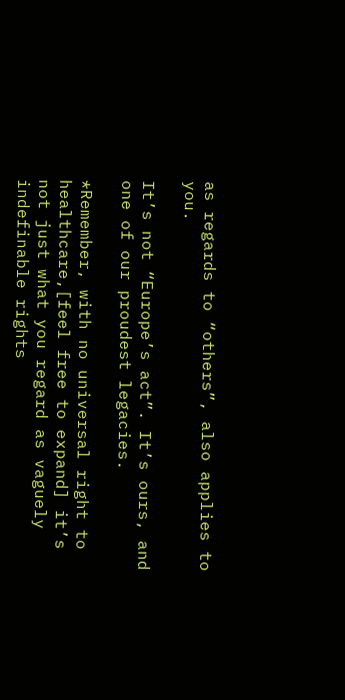as regards to “others”, also applies to you.

It’s not “Europe’s act”. It’s ours, and one of our proudest legacies.

*Remember, with no universal right to healthcare,[feel free to expand] it’s not just what you regard as vaguely indefinable rights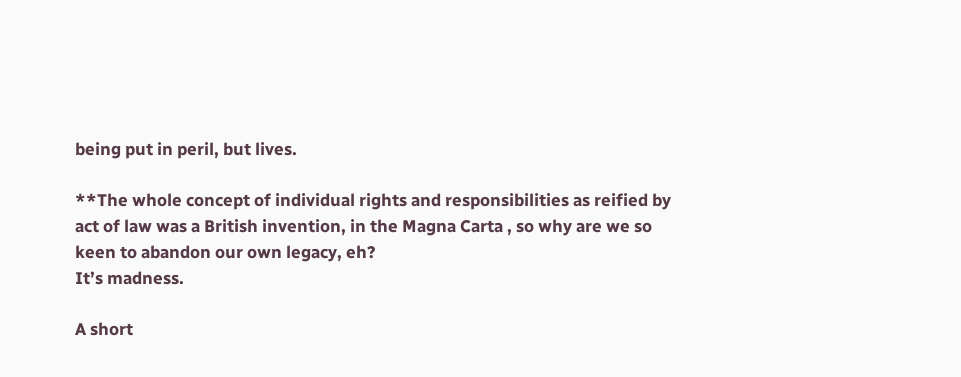being put in peril, but lives.

**The whole concept of individual rights and responsibilities as reified by act of law was a British invention, in the Magna Carta , so why are we so keen to abandon our own legacy, eh?
It’s madness.

A short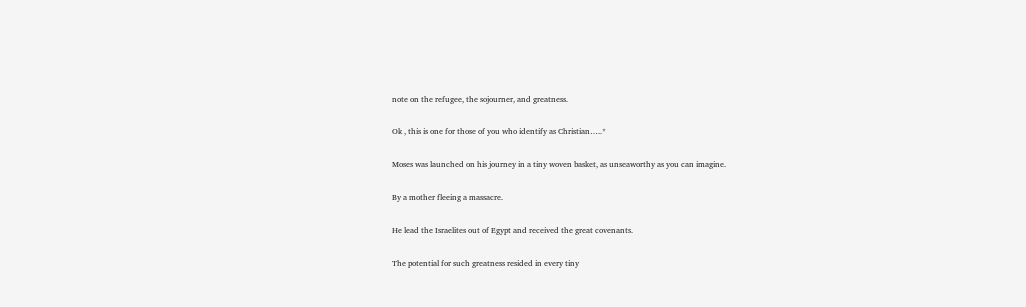note on the refugee, the sojourner, and greatness.

Ok , this is one for those of you who identify as Christian…..*

Moses was launched on his journey in a tiny woven basket, as unseaworthy as you can imagine.

By a mother fleeing a massacre.

He lead the Israelites out of Egypt and received the great covenants.

The potential for such greatness resided in every tiny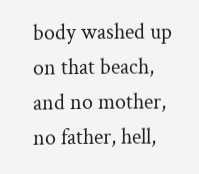body washed up on that beach, and no mother, no father, hell,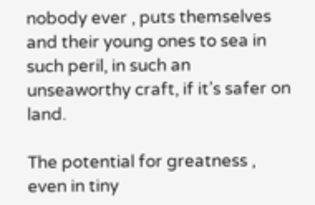nobody ever , puts themselves and their young ones to sea in such peril, in such an unseaworthy craft, if it’s safer on land.

The potential for greatness , even in tiny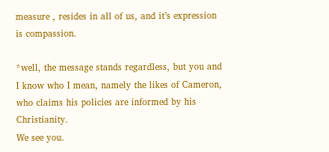measure , resides in all of us, and it’s expression is compassion.

*well, the message stands regardless, but you and I know who I mean, namely the likes of Cameron, who claims his policies are informed by his Christianity.
We see you.